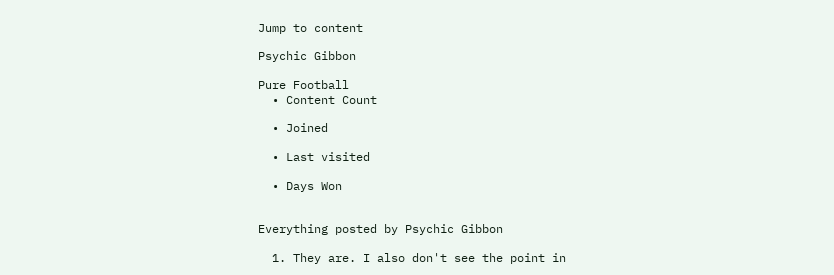Jump to content

Psychic Gibbon

Pure Football
  • Content Count

  • Joined

  • Last visited

  • Days Won


Everything posted by Psychic Gibbon

  1. They are. I also don't see the point in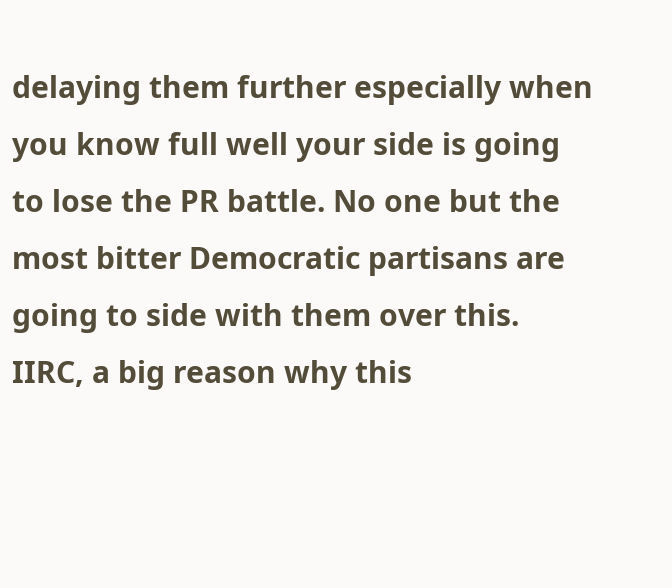delaying them further especially when you know full well your side is going to lose the PR battle. No one but the most bitter Democratic partisans are going to side with them over this. IIRC, a big reason why this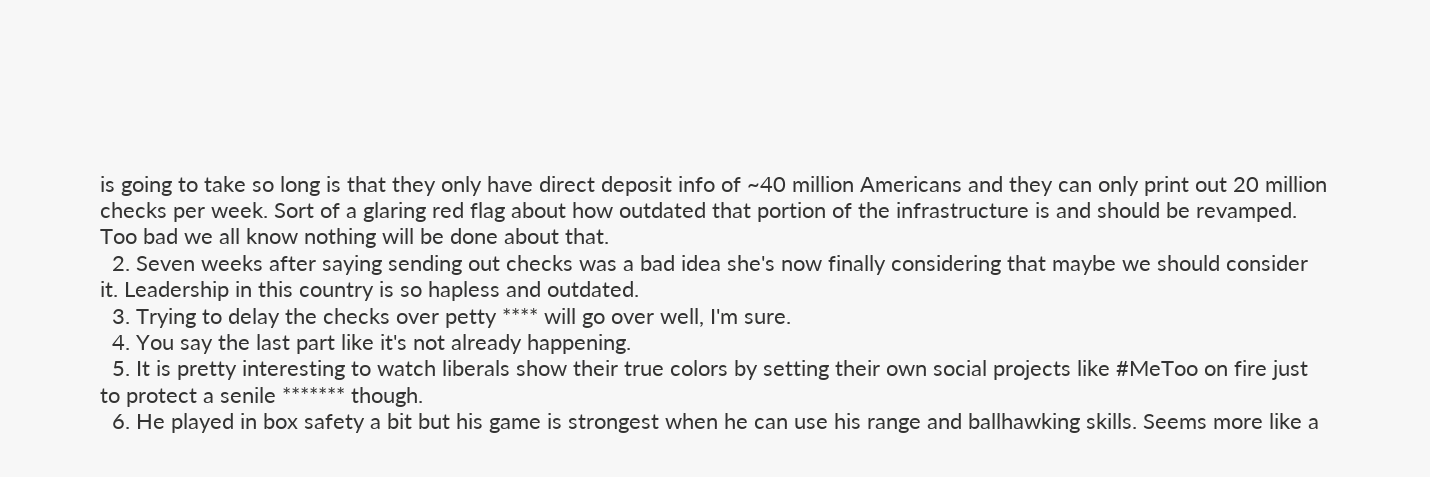is going to take so long is that they only have direct deposit info of ~40 million Americans and they can only print out 20 million checks per week. Sort of a glaring red flag about how outdated that portion of the infrastructure is and should be revamped. Too bad we all know nothing will be done about that.
  2. Seven weeks after saying sending out checks was a bad idea she's now finally considering that maybe we should consider it. Leadership in this country is so hapless and outdated.
  3. Trying to delay the checks over petty **** will go over well, I'm sure.
  4. You say the last part like it's not already happening.
  5. It is pretty interesting to watch liberals show their true colors by setting their own social projects like #MeToo on fire just to protect a senile ******* though.
  6. He played in box safety a bit but his game is strongest when he can use his range and ballhawking skills. Seems more like a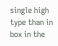single high type than in box in the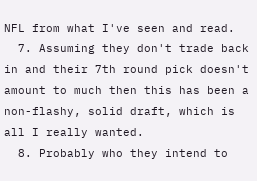NFL from what I've seen and read.
  7. Assuming they don't trade back in and their 7th round pick doesn't amount to much then this has been a non-flashy, solid draft, which is all I really wanted.
  8. Probably who they intend to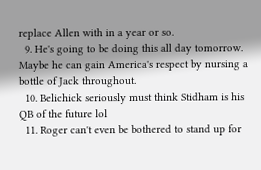replace Allen with in a year or so.
  9. He's going to be doing this all day tomorrow. Maybe he can gain America's respect by nursing a bottle of Jack throughout.
  10. Belichick seriously must think Stidham is his QB of the future lol
  11. Roger can't even be bothered to stand up for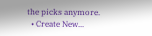the picks anymore.
  • Create New...